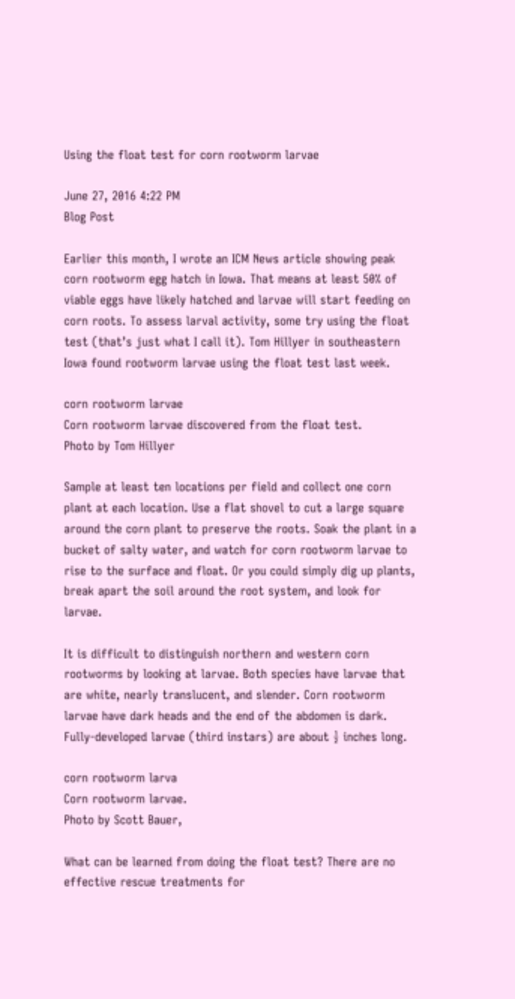Using the float test for corn rootworm larvae

June 27, 2016 4:22 PM
Blog Post

Earlier this month, I wrote an ICM News article showing peak corn rootworm egg hatch in Iowa. That means at least 50% of viable eggs have likely hatched and larvae will start feeding on corn roots. To assess larval activity, some try using the float test (that’s just what I call it). Tom Hillyer in southeastern Iowa found rootworm larvae using the float test last week.

corn rootworm larvae
Corn rootworm larvae discovered from the float test.
Photo by Tom Hillyer

Sample at least ten locations per field and collect one corn plant at each location. Use a flat shovel to cut a large square around the corn plant to preserve the roots. Soak the plant in a bucket of salty water, and watch for corn rootworm larvae to rise to the surface and float. Or you could simply dig up plants, break apart the soil around the root system, and look for larvae.

It is difficult to distinguish northern and western corn rootworms by looking at larvae. Both species have larvae that are white, nearly translucent, and slender. Corn rootworm larvae have dark heads and the end of the abdomen is dark. Fully-developed larvae (third instars) are about ½ inches long.

corn rootworm larva
Corn rootworm larvae.
Photo by Scott Bauer,

What can be learned from doing the float test? There are no effective rescue treatments for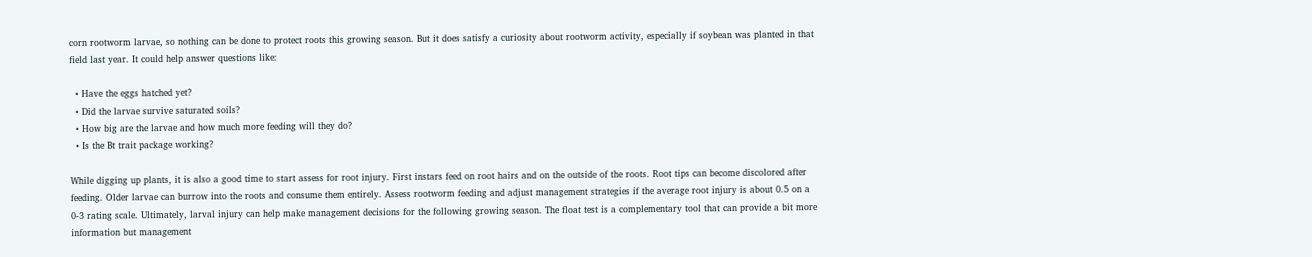corn rootworm larvae, so nothing can be done to protect roots this growing season. But it does satisfy a curiosity about rootworm activity, especially if soybean was planted in that field last year. It could help answer questions like:

  • Have the eggs hatched yet?
  • Did the larvae survive saturated soils?
  • How big are the larvae and how much more feeding will they do?
  • Is the Bt trait package working?

While digging up plants, it is also a good time to start assess for root injury. First instars feed on root hairs and on the outside of the roots. Root tips can become discolored after feeding. Older larvae can burrow into the roots and consume them entirely. Assess rootworm feeding and adjust management strategies if the average root injury is about 0.5 on a 0-3 rating scale. Ultimately, larval injury can help make management decisions for the following growing season. The float test is a complementary tool that can provide a bit more information but management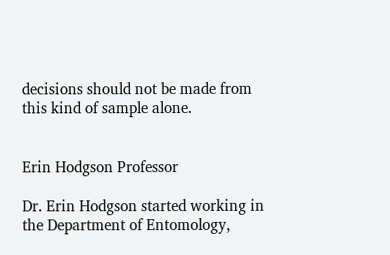decisions should not be made from this kind of sample alone.


Erin Hodgson Professor

Dr. Erin Hodgson started working in the Department of Entomology,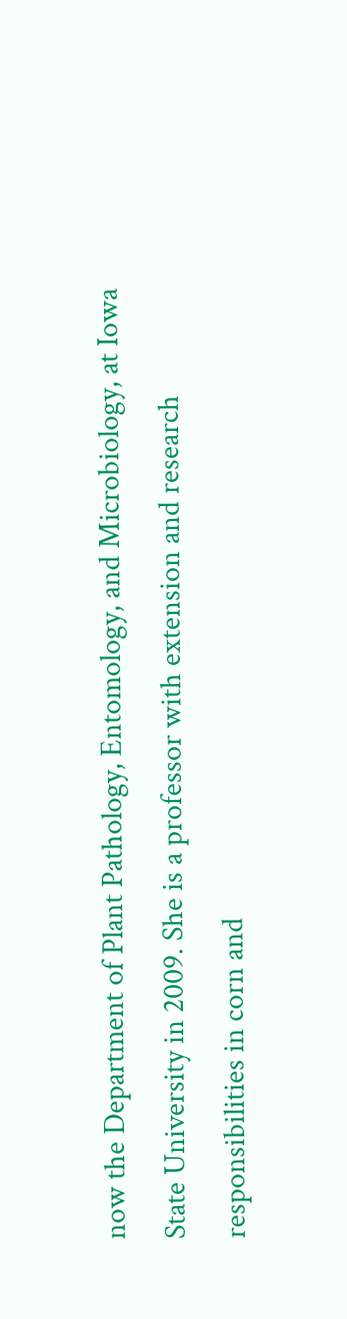now the Department of Plant Pathology, Entomology, and Microbiology, at Iowa State University in 2009. She is a professor with extension and research responsibilities in corn and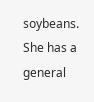soybeans. She has a general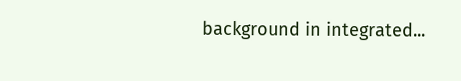background in integrated...